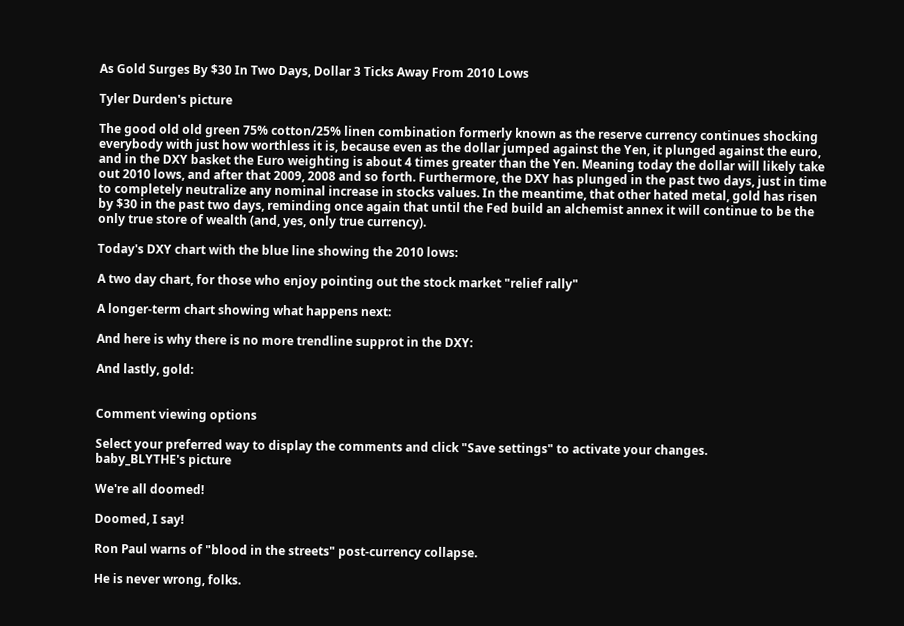As Gold Surges By $30 In Two Days, Dollar 3 Ticks Away From 2010 Lows

Tyler Durden's picture

The good old old green 75% cotton/25% linen combination formerly known as the reserve currency continues shocking everybody with just how worthless it is, because even as the dollar jumped against the Yen, it plunged against the euro, and in the DXY basket the Euro weighting is about 4 times greater than the Yen. Meaning today the dollar will likely take out 2010 lows, and after that 2009, 2008 and so forth. Furthermore, the DXY has plunged in the past two days, just in time to completely neutralize any nominal increase in stocks values. In the meantime, that other hated metal, gold has risen by $30 in the past two days, reminding once again that until the Fed build an alchemist annex it will continue to be the only true store of wealth (and, yes, only true currency).

Today's DXY chart with the blue line showing the 2010 lows:

A two day chart, for those who enjoy pointing out the stock market "relief rally"

A longer-term chart showing what happens next:

And here is why there is no more trendline supprot in the DXY:

And lastly, gold:


Comment viewing options

Select your preferred way to display the comments and click "Save settings" to activate your changes.
baby_BLYTHE's picture

We're all doomed!

Doomed, I say!

Ron Paul warns of "blood in the streets" post-currency collapse.

He is never wrong, folks.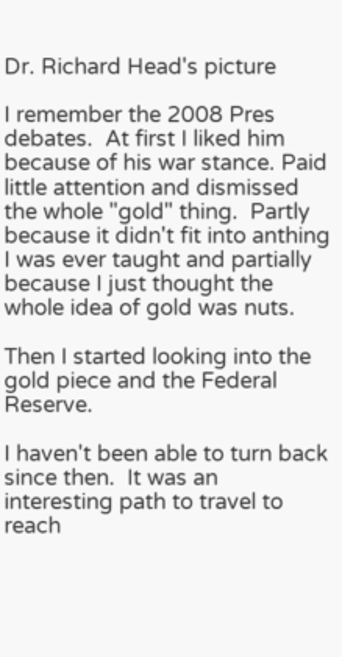Dr. Richard Head's picture

I remember the 2008 Pres debates.  At first I liked him because of his war stance. Paid little attention and dismissed the whole "gold" thing.  Partly because it didn't fit into anthing I was ever taught and partially because I just thought the whole idea of gold was nuts.

Then I started looking into the gold piece and the Federal Reserve.

I haven't been able to turn back since then.  It was an interesting path to travel to reach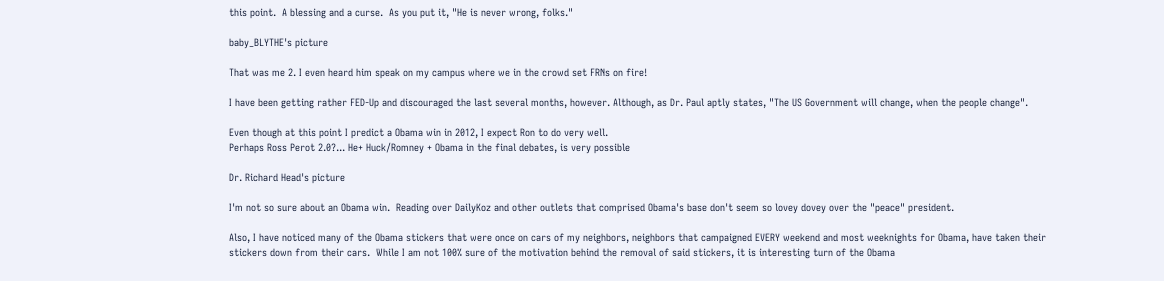this point.  A blessing and a curse.  As you put it, "He is never wrong, folks."

baby_BLYTHE's picture

That was me 2. I even heard him speak on my campus where we in the crowd set FRNs on fire!

I have been getting rather FED-Up and discouraged the last several months, however. Although, as Dr. Paul aptly states, "The US Government will change, when the people change".

Even though at this point I predict a Obama win in 2012, I expect Ron to do very well.
Perhaps Ross Perot 2.0?... He+ Huck/Romney + Obama in the final debates, is very possible

Dr. Richard Head's picture

I'm not so sure about an Obama win.  Reading over DailyKoz and other outlets that comprised Obama's base don't seem so lovey dovey over the "peace" president.

Also, I have noticed many of the Obama stickers that were once on cars of my neighbors, neighbors that campaigned EVERY weekend and most weeknights for Obama, have taken their stickers down from their cars.  While I am not 100% sure of the motivation behind the removal of said stickers, it is interesting turn of the Obama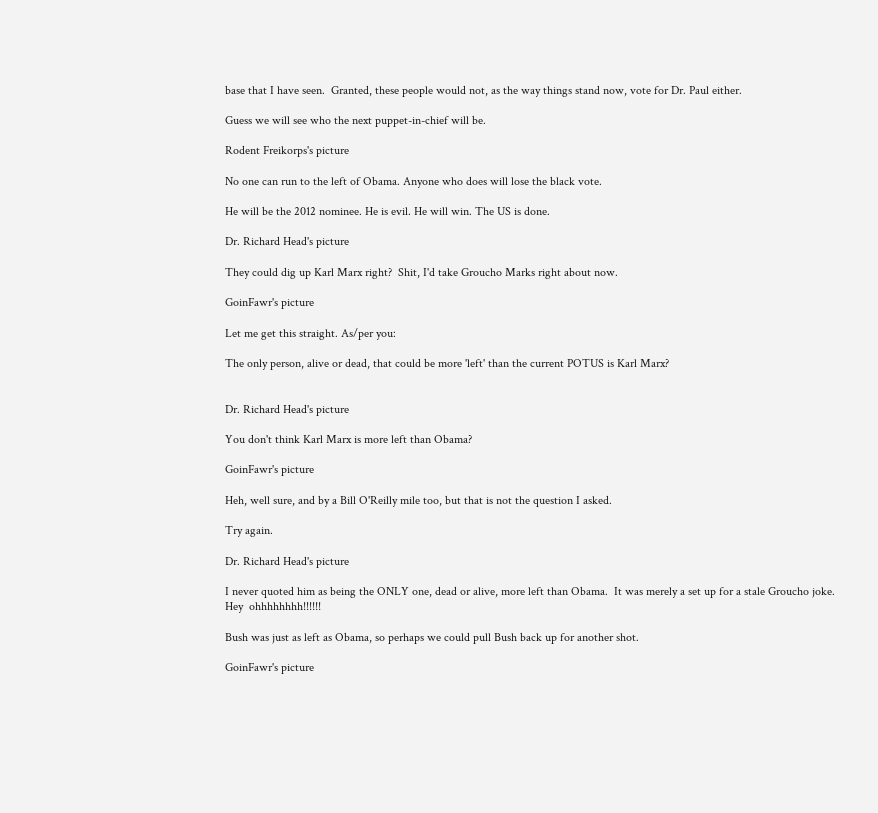base that I have seen.  Granted, these people would not, as the way things stand now, vote for Dr. Paul either.

Guess we will see who the next puppet-in-chief will be.

Rodent Freikorps's picture

No one can run to the left of Obama. Anyone who does will lose the black vote.

He will be the 2012 nominee. He is evil. He will win. The US is done.

Dr. Richard Head's picture

They could dig up Karl Marx right?  Shit, I'd take Groucho Marks right about now.

GoinFawr's picture

Let me get this straight. As/per you:

The only person, alive or dead, that could be more 'left' than the current POTUS is Karl Marx?


Dr. Richard Head's picture

You don't think Karl Marx is more left than Obama?

GoinFawr's picture

Heh, well sure, and by a Bill O'Reilly mile too, but that is not the question I asked.

Try again.

Dr. Richard Head's picture

I never quoted him as being the ONLY one, dead or alive, more left than Obama.  It was merely a set up for a stale Groucho joke.  Hey  ohhhhhhhh!!!!!!

Bush was just as left as Obama, so perhaps we could pull Bush back up for another shot.

GoinFawr's picture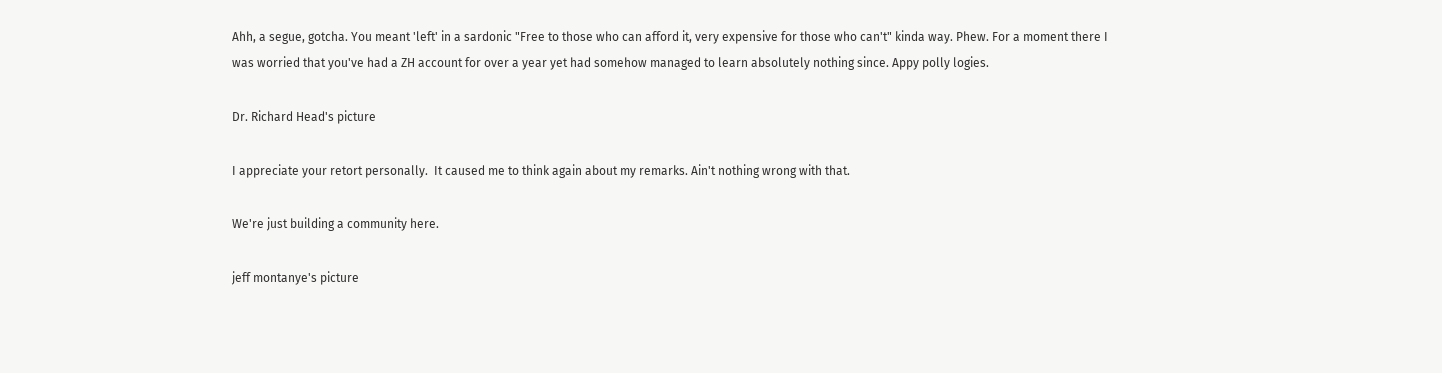Ahh, a segue, gotcha. You meant 'left' in a sardonic "Free to those who can afford it, very expensive for those who can't" kinda way. Phew. For a moment there I was worried that you've had a ZH account for over a year yet had somehow managed to learn absolutely nothing since. Appy polly logies.

Dr. Richard Head's picture

I appreciate your retort personally.  It caused me to think again about my remarks. Ain't nothing wrong with that.

We're just building a community here.

jeff montanye's picture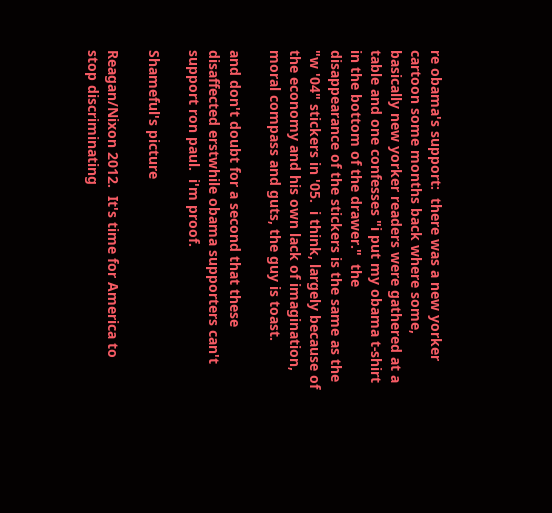re obama's support:  there was a new yorker cartoon some months back where some, basically new yorker readers were gathered at a table and one confesses "i put my obama t-shirt in the bottom of the drawer."  the disappearance of the stickers is the same as the "w '04" stickers in '05.  i think, largely because of the economy and his own lack of imagination, moral compass and guts, the guy is toast.

and don't doubt for a second that these disaffected erstwhile obama supporters can't support ron paul.  i'm proof.

Shameful's picture

Reagan/Nixon 2012.  It's time for America to stop discriminating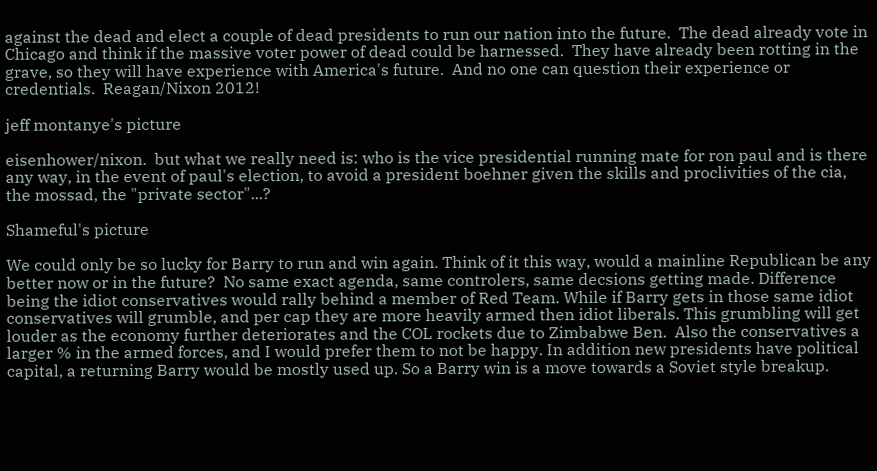against the dead and elect a couple of dead presidents to run our nation into the future.  The dead already vote in Chicago and think if the massive voter power of dead could be harnessed.  They have already been rotting in the grave, so they will have experience with America's future.  And no one can question their experience or credentials.  Reagan/Nixon 2012!

jeff montanye's picture

eisenhower/nixon.  but what we really need is: who is the vice presidential running mate for ron paul and is there any way, in the event of paul's election, to avoid a president boehner given the skills and proclivities of the cia, the mossad, the "private sector"...?

Shameful's picture

We could only be so lucky for Barry to run and win again. Think of it this way, would a mainline Republican be any better now or in the future?  No same exact agenda, same controlers, same decsions getting made. Difference being the idiot conservatives would rally behind a member of Red Team. While if Barry gets in those same idiot conservatives will grumble, and per cap they are more heavily armed then idiot liberals. This grumbling will get louder as the economy further deteriorates and the COL rockets due to Zimbabwe Ben.  Also the conservatives a larger % in the armed forces, and I would prefer them to not be happy. In addition new presidents have political capital, a returning Barry would be mostly used up. So a Barry win is a move towards a Soviet style breakup.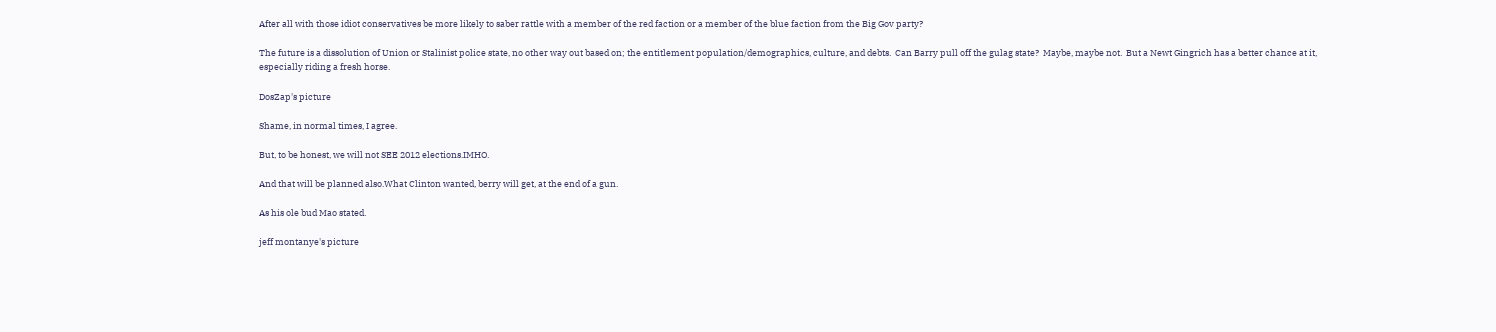After all with those idiot conservatives be more likely to saber rattle with a member of the red faction or a member of the blue faction from the Big Gov party?

The future is a dissolution of Union or Stalinist police state, no other way out based on; the entitlement population/demographics, culture, and debts.  Can Barry pull off the gulag state?  Maybe, maybe not.  But a Newt Gingrich has a better chance at it, especially riding a fresh horse.

DosZap's picture

Shame, in normal times, I agree.

But, to be honest, we will not SEE 2012 elections.IMHO.

And that will be planned also.What Clinton wanted, berry will get, at the end of a gun.

As his ole bud Mao stated.

jeff montanye's picture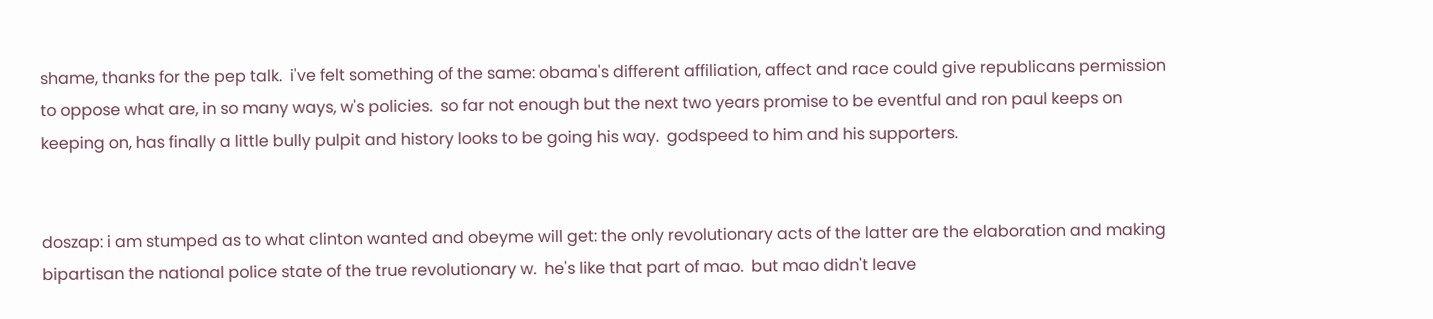shame, thanks for the pep talk.  i've felt something of the same: obama's different affiliation, affect and race could give republicans permission to oppose what are, in so many ways, w's policies.  so far not enough but the next two years promise to be eventful and ron paul keeps on keeping on, has finally a little bully pulpit and history looks to be going his way.  godspeed to him and his supporters.


doszap: i am stumped as to what clinton wanted and obeyme will get: the only revolutionary acts of the latter are the elaboration and making bipartisan the national police state of the true revolutionary w.  he's like that part of mao.  but mao didn't leave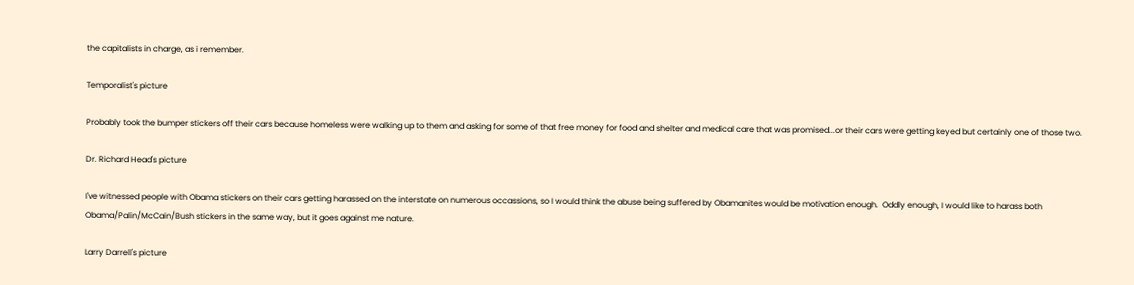the capitalists in charge, as i remember.

Temporalist's picture

Probably took the bumper stickers off their cars because homeless were walking up to them and asking for some of that free money for food and shelter and medical care that was promised...or their cars were getting keyed but certainly one of those two.

Dr. Richard Head's picture

I've witnessed people with Obama stickers on their cars getting harassed on the interstate on numerous occassions, so I would think the abuse being suffered by Obamanites would be motivation enough.  Oddly enough, I would like to harass both Obama/Palin/McCain/Bush stickers in the same way, but it goes against me nature.

Larry Darrell's picture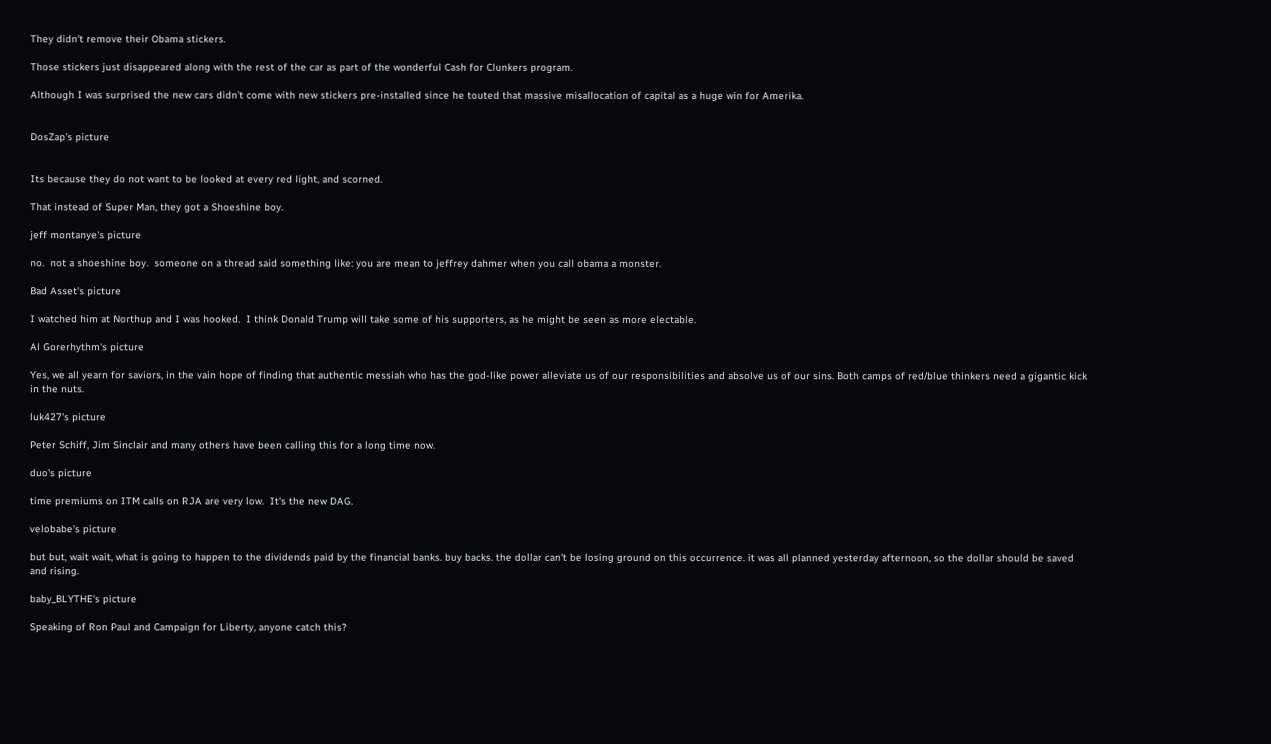They didn't remove their Obama stickers.

Those stickers just disappeared along with the rest of the car as part of the wonderful Cash for Clunkers program.

Although I was surprised the new cars didn't come with new stickers pre-installed since he touted that massive misallocation of capital as a huge win for Amerika.


DosZap's picture


Its because they do not want to be looked at every red light, and scorned.

That instead of Super Man, they got a Shoeshine boy.

jeff montanye's picture

no.  not a shoeshine boy.  someone on a thread said something like: you are mean to jeffrey dahmer when you call obama a monster.

Bad Asset's picture

I watched him at Northup and I was hooked.  I think Donald Trump will take some of his supporters, as he might be seen as more electable.

Al Gorerhythm's picture

Yes, we all yearn for saviors, in the vain hope of finding that authentic messiah who has the god-like power alleviate us of our responsibilities and absolve us of our sins. Both camps of red/blue thinkers need a gigantic kick in the nuts.

luk427's picture

Peter Schiff, Jim Sinclair and many others have been calling this for a long time now.

duo's picture

time premiums on ITM calls on RJA are very low.  It's the new DAG.

velobabe's picture

but but, wait wait, what is going to happen to the dividends paid by the financial banks. buy backs. the dollar can't be losing ground on this occurrence. it was all planned yesterday afternoon, so the dollar should be saved and rising.

baby_BLYTHE's picture

Speaking of Ron Paul and Campaign for Liberty, anyone catch this?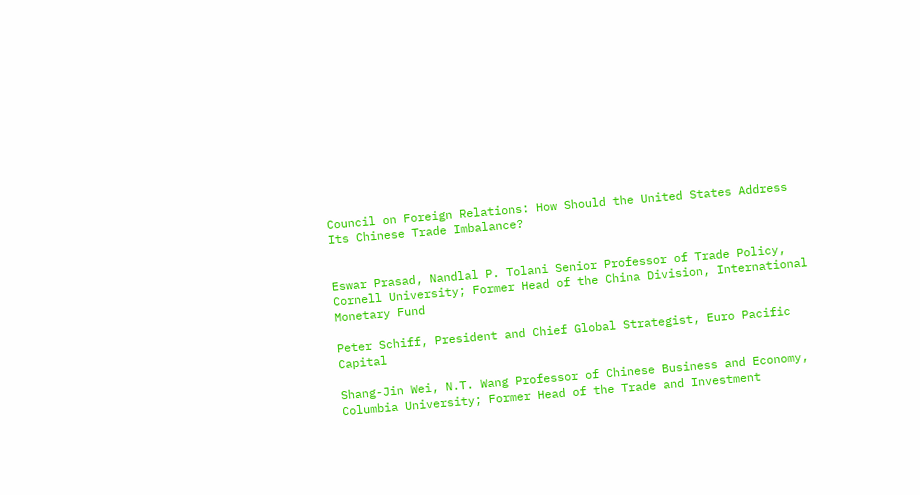Council on Foreign Relations: How Should the United States Address Its Chinese Trade Imbalance?


Eswar Prasad, Nandlal P. Tolani Senior Professor of Trade Policy, Cornell University; Former Head of the China Division, International Monetary Fund

Peter Schiff, President and Chief Global Strategist, Euro Pacific Capital

Shang-Jin Wei, N.T. Wang Professor of Chinese Business and Economy, Columbia University; Former Head of the Trade and Investment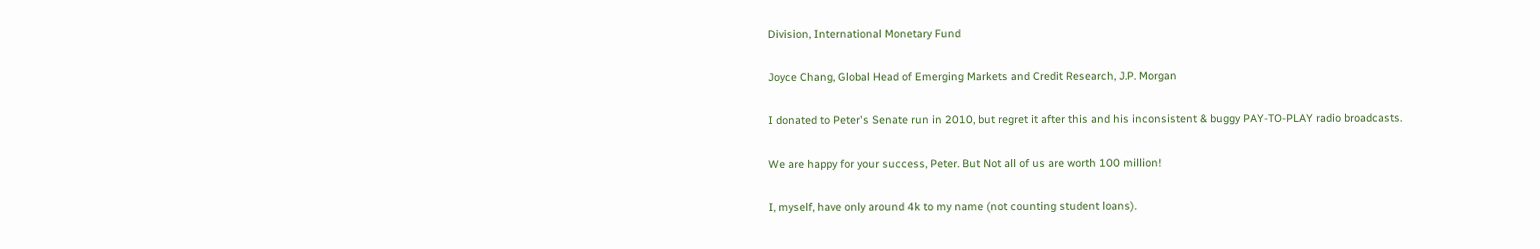Division, International Monetary Fund

Joyce Chang, Global Head of Emerging Markets and Credit Research, J.P. Morgan

I donated to Peter's Senate run in 2010, but regret it after this and his inconsistent & buggy PAY-TO-PLAY radio broadcasts.

We are happy for your success, Peter. But Not all of us are worth 100 million!

I, myself, have only around 4k to my name (not counting student loans).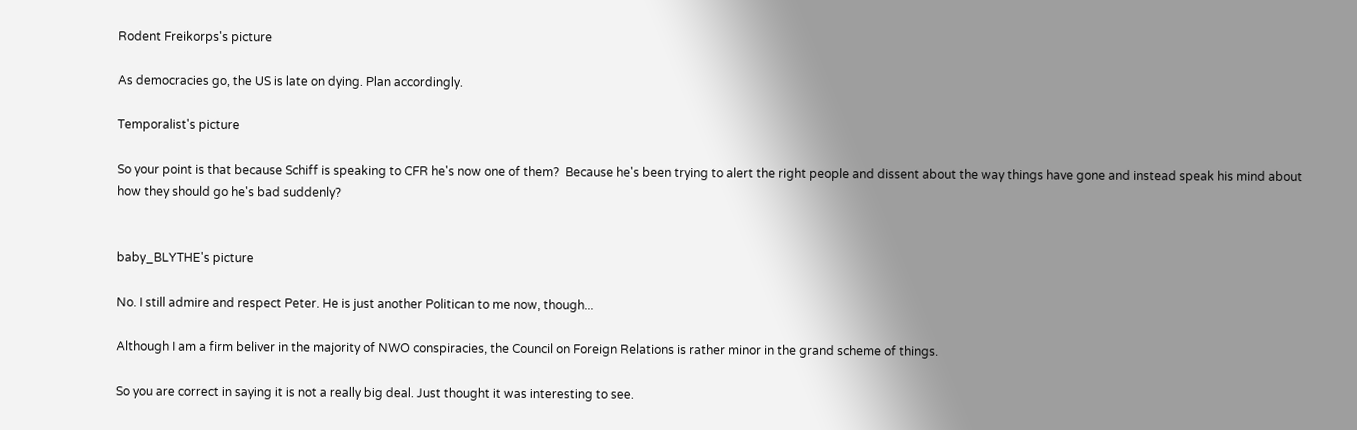Rodent Freikorps's picture

As democracies go, the US is late on dying. Plan accordingly.

Temporalist's picture

So your point is that because Schiff is speaking to CFR he's now one of them?  Because he's been trying to alert the right people and dissent about the way things have gone and instead speak his mind about how they should go he's bad suddenly?


baby_BLYTHE's picture

No. I still admire and respect Peter. He is just another Politican to me now, though...

Although I am a firm beliver in the majority of NWO conspiracies, the Council on Foreign Relations is rather minor in the grand scheme of things.

So you are correct in saying it is not a really big deal. Just thought it was interesting to see.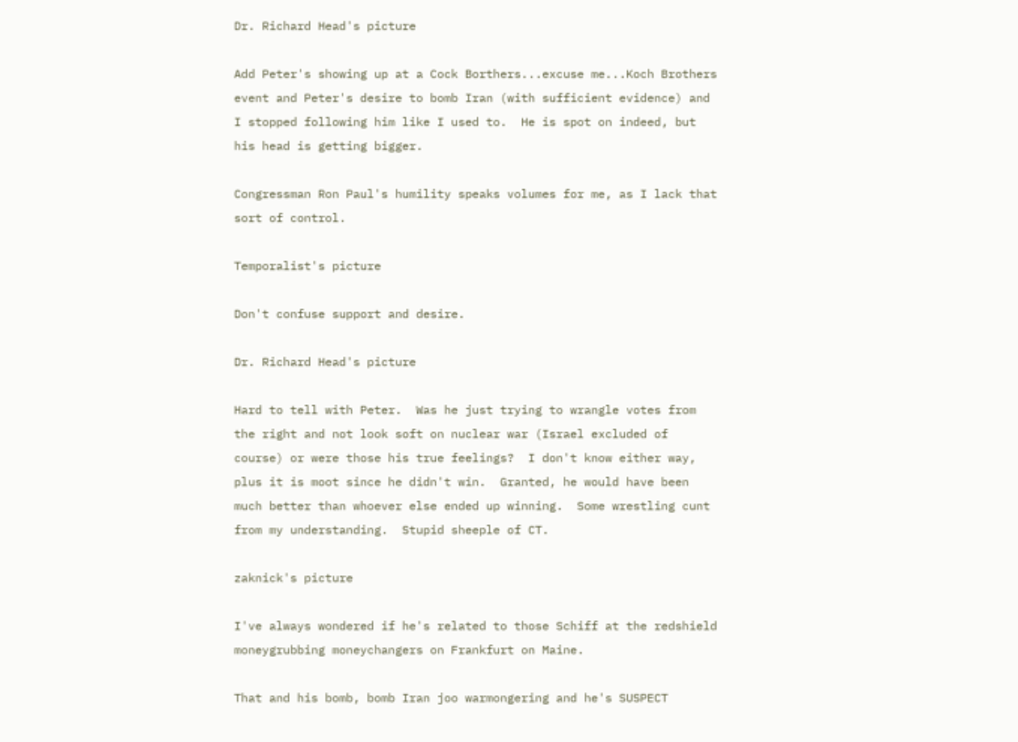Dr. Richard Head's picture

Add Peter's showing up at a Cock Borthers...excuse me...Koch Brothers event and Peter's desire to bomb Iran (with sufficient evidence) and I stopped following him like I used to.  He is spot on indeed, but his head is getting bigger.

Congressman Ron Paul's humility speaks volumes for me, as I lack that sort of control.

Temporalist's picture

Don't confuse support and desire.

Dr. Richard Head's picture

Hard to tell with Peter.  Was he just trying to wrangle votes from the right and not look soft on nuclear war (Israel excluded of course) or were those his true feelings?  I don't know either way, plus it is moot since he didn't win.  Granted, he would have been much better than whoever else ended up winning.  Some wrestling cunt from my understanding.  Stupid sheeple of CT.

zaknick's picture

I've always wondered if he's related to those Schiff at the redshield moneygrubbing moneychangers on Frankfurt on Maine.

That and his bomb, bomb Iran joo warmongering and he's SUSPECT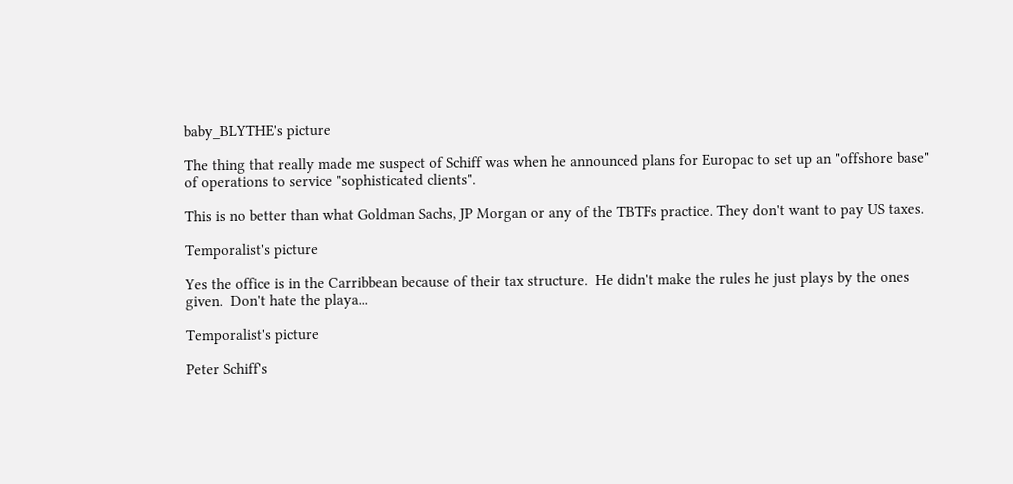baby_BLYTHE's picture

The thing that really made me suspect of Schiff was when he announced plans for Europac to set up an "offshore base" of operations to service "sophisticated clients".

This is no better than what Goldman Sachs, JP Morgan or any of the TBTFs practice. They don't want to pay US taxes.

Temporalist's picture

Yes the office is in the Carribbean because of their tax structure.  He didn't make the rules he just plays by the ones given.  Don't hate the playa...

Temporalist's picture

Peter Schiff's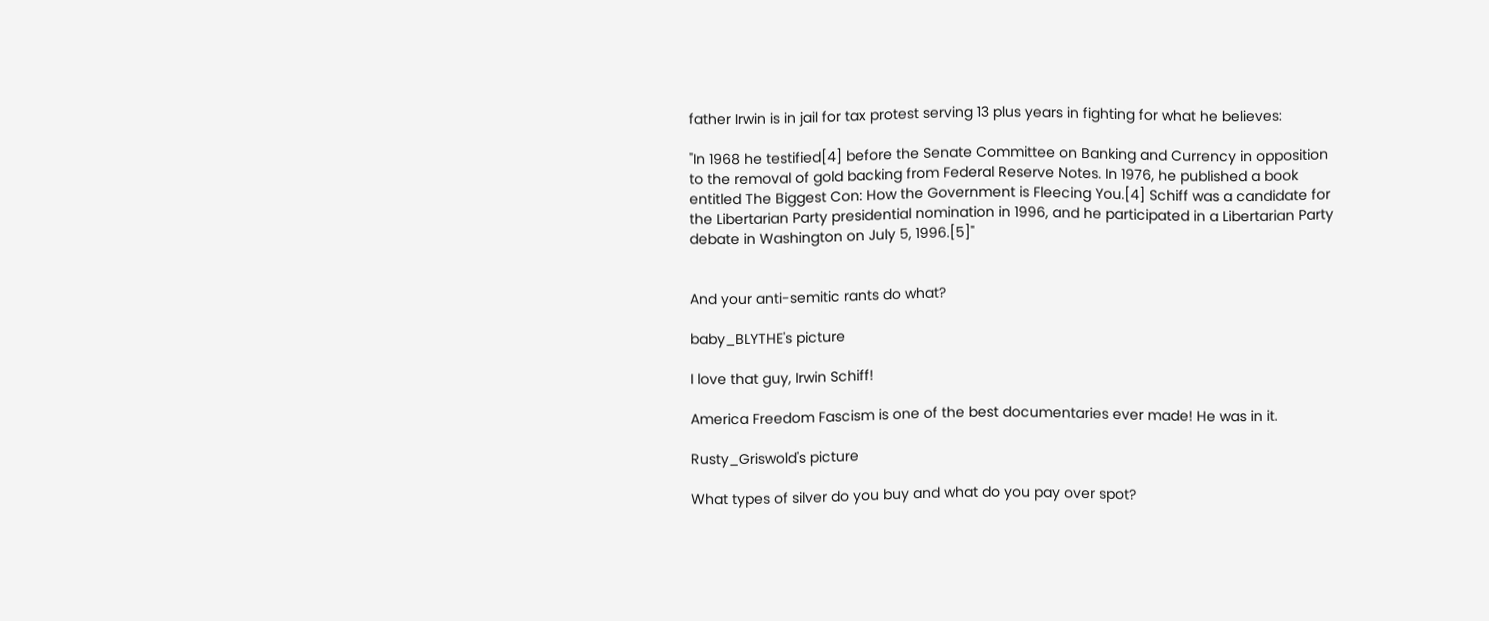father Irwin is in jail for tax protest serving 13 plus years in fighting for what he believes:

"In 1968 he testified[4] before the Senate Committee on Banking and Currency in opposition to the removal of gold backing from Federal Reserve Notes. In 1976, he published a book entitled The Biggest Con: How the Government is Fleecing You.[4] Schiff was a candidate for the Libertarian Party presidential nomination in 1996, and he participated in a Libertarian Party debate in Washington on July 5, 1996.[5]"


And your anti-semitic rants do what?

baby_BLYTHE's picture

I love that guy, Irwin Schiff!

America Freedom Fascism is one of the best documentaries ever made! He was in it.

Rusty_Griswold's picture

What types of silver do you buy and what do you pay over spot?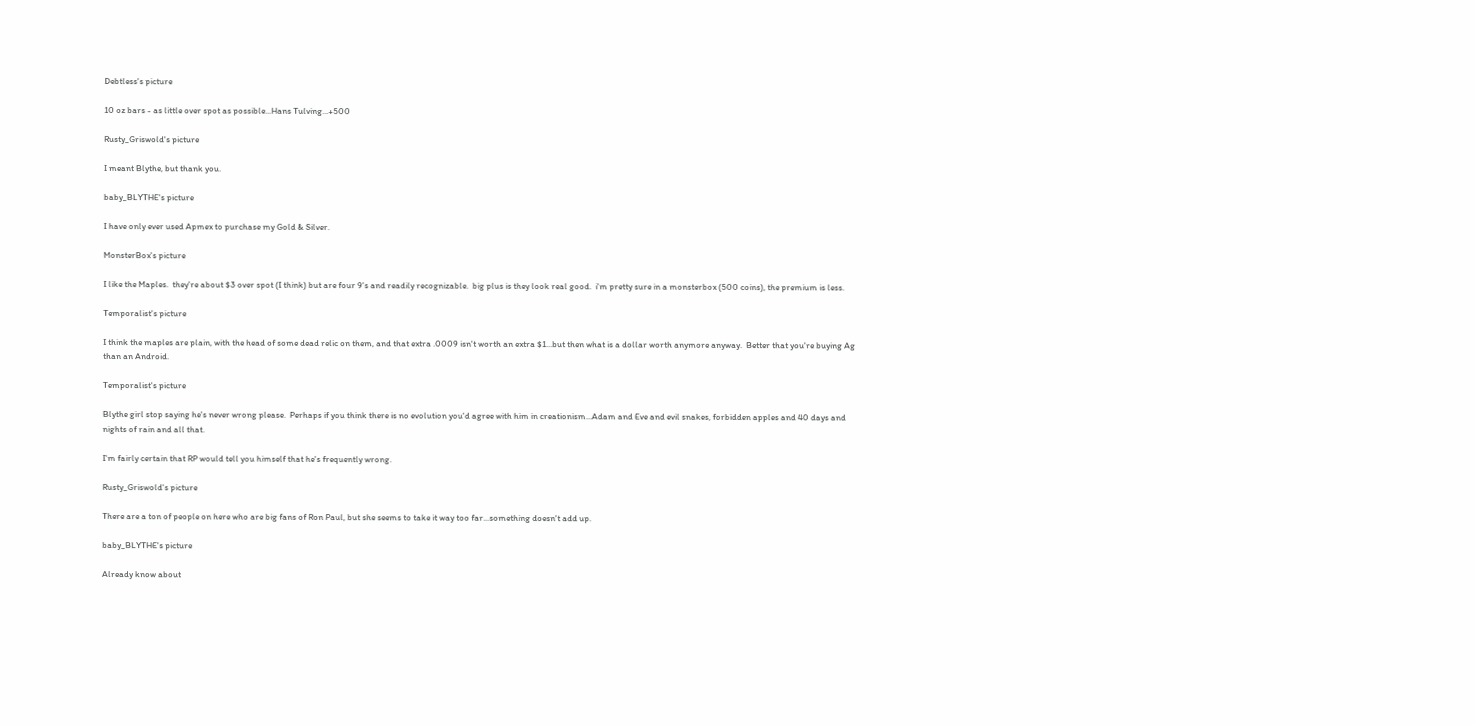Debtless's picture

10 oz bars - as little over spot as possible...Hans Tulving...+500

Rusty_Griswold's picture

I meant Blythe, but thank you.

baby_BLYTHE's picture

I have only ever used Apmex to purchase my Gold & Silver.

MonsterBox's picture

I like the Maples.  they're about $3 over spot (I think) but are four 9's and readily recognizable.  big plus is they look real good.  i'm pretty sure in a monsterbox (500 coins), the premium is less.

Temporalist's picture

I think the maples are plain, with the head of some dead relic on them, and that extra .0009 isn't worth an extra $1...but then what is a dollar worth anymore anyway.  Better that you're buying Ag than an Android.

Temporalist's picture

Blythe girl stop saying he's never wrong please.  Perhaps if you think there is no evolution you'd agree with him in creationism...Adam and Eve and evil snakes, forbidden apples and 40 days and nights of rain and all that.

I'm fairly certain that RP would tell you himself that he's frequently wrong.

Rusty_Griswold's picture

There are a ton of people on here who are big fans of Ron Paul, but she seems to take it way too far...something doesn't add up.

baby_BLYTHE's picture

Already know about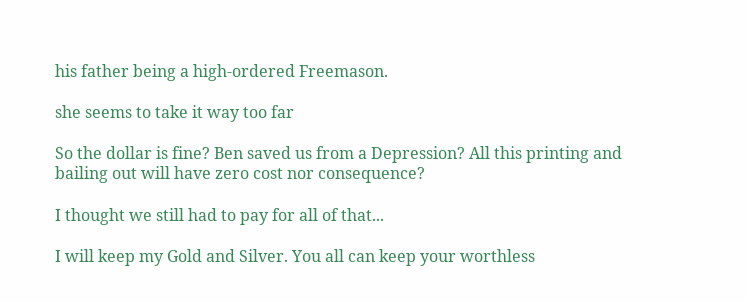his father being a high-ordered Freemason.

she seems to take it way too far

So the dollar is fine? Ben saved us from a Depression? All this printing and bailing out will have zero cost nor consequence?

I thought we still had to pay for all of that...

I will keep my Gold and Silver. You all can keep your worthless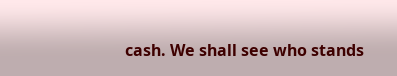cash. We shall see who stands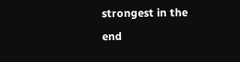strongest in the end